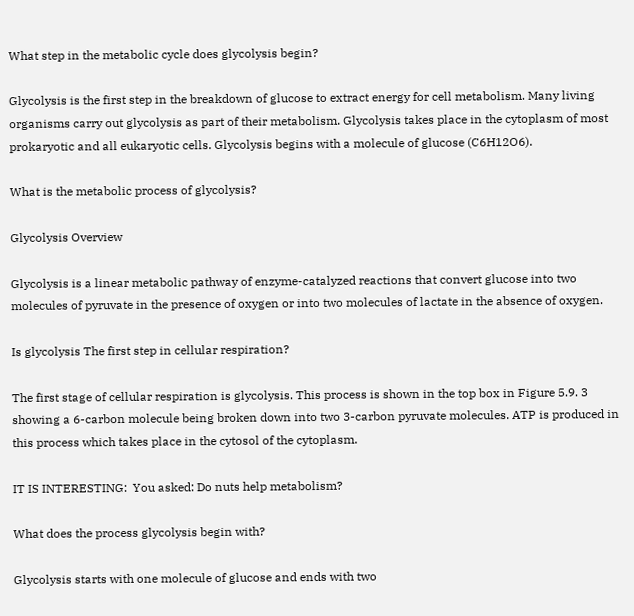What step in the metabolic cycle does glycolysis begin?

Glycolysis is the first step in the breakdown of glucose to extract energy for cell metabolism. Many living organisms carry out glycolysis as part of their metabolism. Glycolysis takes place in the cytoplasm of most prokaryotic and all eukaryotic cells. Glycolysis begins with a molecule of glucose (C6H12O6).

What is the metabolic process of glycolysis?

Glycolysis Overview

Glycolysis is a linear metabolic pathway of enzyme-catalyzed reactions that convert glucose into two molecules of pyruvate in the presence of oxygen or into two molecules of lactate in the absence of oxygen.

Is glycolysis The first step in cellular respiration?

The first stage of cellular respiration is glycolysis. This process is shown in the top box in Figure 5.9. 3 showing a 6-carbon molecule being broken down into two 3-carbon pyruvate molecules. ATP is produced in this process which takes place in the cytosol of the cytoplasm.

IT IS INTERESTING:  You asked: Do nuts help metabolism?

What does the process glycolysis begin with?

Glycolysis starts with one molecule of glucose and ends with two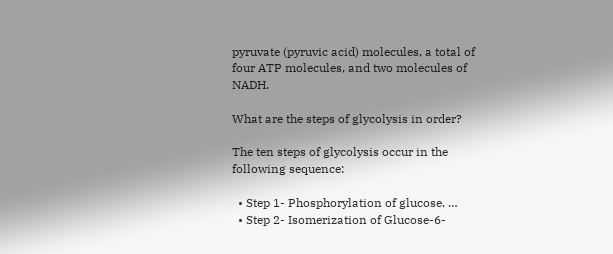pyruvate (pyruvic acid) molecules, a total of four ATP molecules, and two molecules of NADH.

What are the steps of glycolysis in order?

The ten steps of glycolysis occur in the following sequence:

  • Step 1- Phosphorylation of glucose. …
  • Step 2- Isomerization of Glucose-6-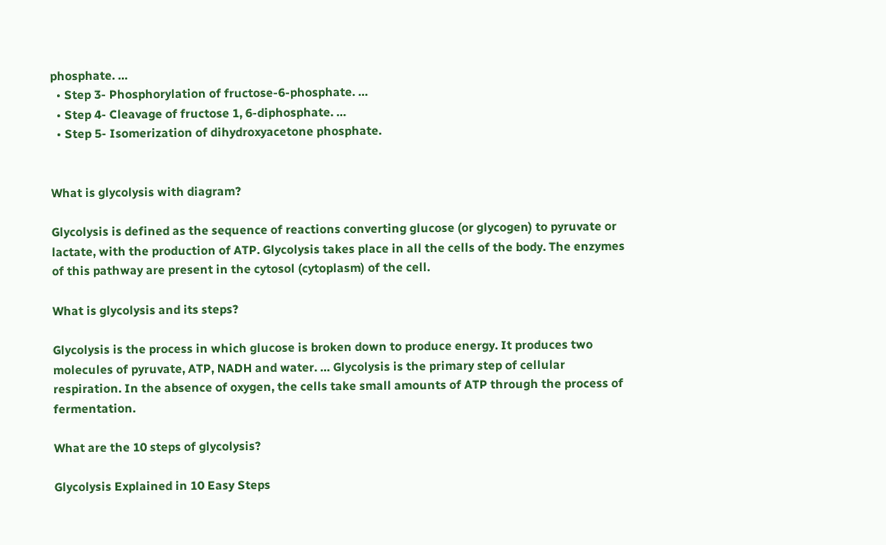phosphate. …
  • Step 3- Phosphorylation of fructose-6-phosphate. …
  • Step 4- Cleavage of fructose 1, 6-diphosphate. …
  • Step 5- Isomerization of dihydroxyacetone phosphate.


What is glycolysis with diagram?

Glycolysis is defined as the sequence of reactions converting glucose (or glycogen) to pyruvate or lactate, with the production of ATP. Glycolysis takes place in all the cells of the body. The enzymes of this pathway are present in the cytosol (cytoplasm) of the cell.

What is glycolysis and its steps?

Glycolysis is the process in which glucose is broken down to produce energy. It produces two molecules of pyruvate, ATP, NADH and water. … Glycolysis is the primary step of cellular respiration. In the absence of oxygen, the cells take small amounts of ATP through the process of fermentation.

What are the 10 steps of glycolysis?

Glycolysis Explained in 10 Easy Steps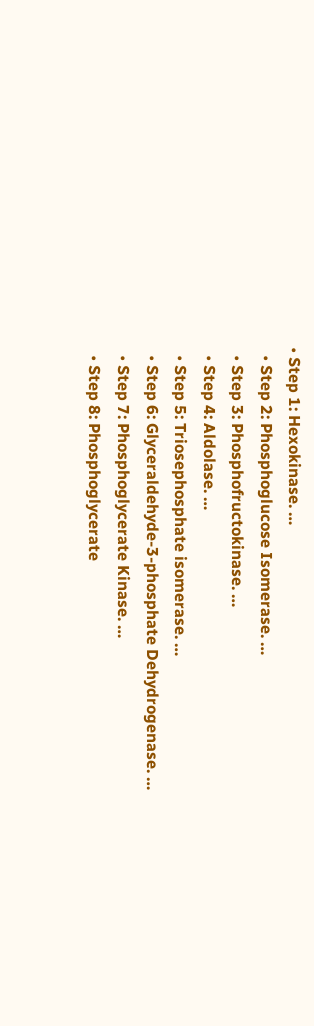• Step 1: Hexokinase. …
  • Step 2: Phosphoglucose Isomerase. …
  • Step 3: Phosphofructokinase. …
  • Step 4: Aldolase. …
  • Step 5: Triosephosphate isomerase. …
  • Step 6: Glyceraldehyde-3-phosphate Dehydrogenase. …
  • Step 7: Phosphoglycerate Kinase. …
  • Step 8: Phosphoglycerate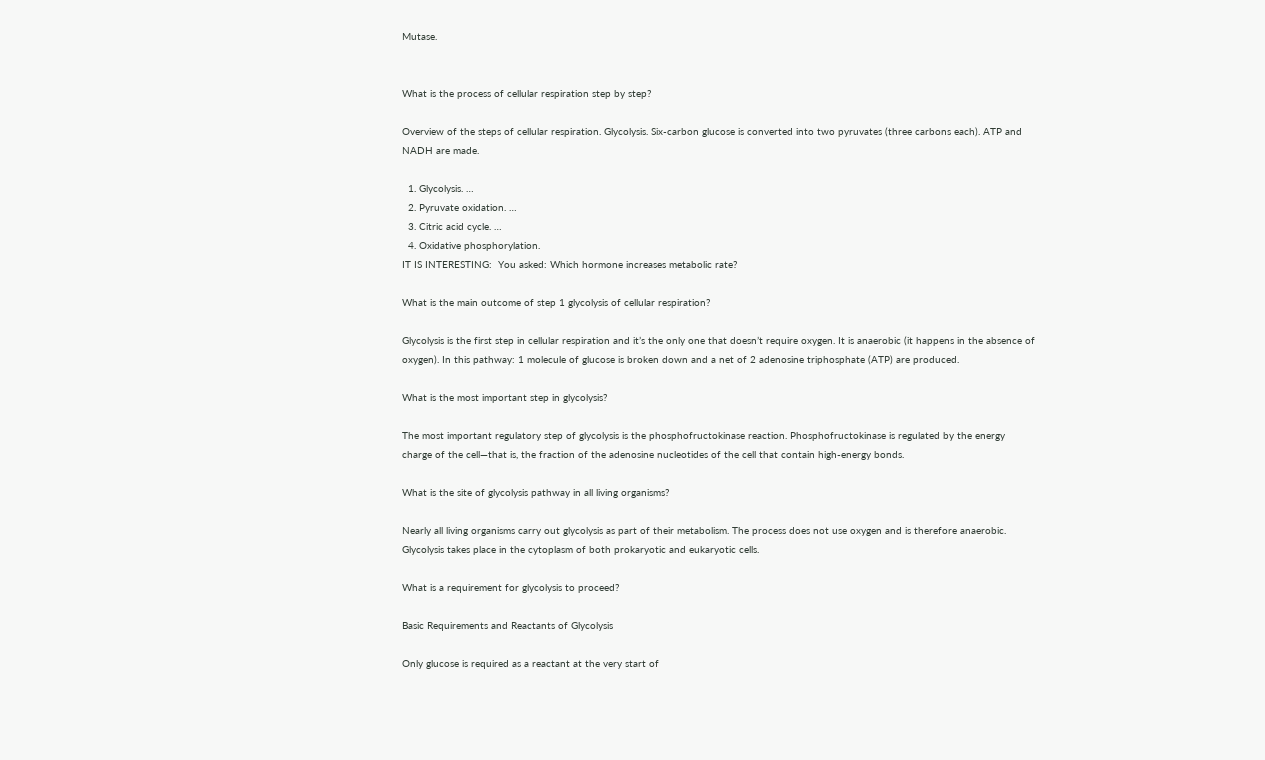Mutase.


What is the process of cellular respiration step by step?

Overview of the steps of cellular respiration. Glycolysis. Six-carbon glucose is converted into two pyruvates (three carbons each). ATP and NADH are made.

  1. Glycolysis. …
  2. Pyruvate oxidation. …
  3. Citric acid cycle. …
  4. Oxidative phosphorylation.
IT IS INTERESTING:  You asked: Which hormone increases metabolic rate?

What is the main outcome of step 1 glycolysis of cellular respiration?

Glycolysis is the first step in cellular respiration and it’s the only one that doesn’t require oxygen. It is anaerobic (it happens in the absence of oxygen). In this pathway: 1 molecule of glucose is broken down and a net of 2 adenosine triphosphate (ATP) are produced.

What is the most important step in glycolysis?

The most important regulatory step of glycolysis is the phosphofructokinase reaction. Phosphofructokinase is regulated by the energy charge of the cell—that is, the fraction of the adenosine nucleotides of the cell that contain high‐energy bonds.

What is the site of glycolysis pathway in all living organisms?

Nearly all living organisms carry out glycolysis as part of their metabolism. The process does not use oxygen and is therefore anaerobic. Glycolysis takes place in the cytoplasm of both prokaryotic and eukaryotic cells.

What is a requirement for glycolysis to proceed?

Basic Requirements and Reactants of Glycolysis

Only glucose is required as a reactant at the very start of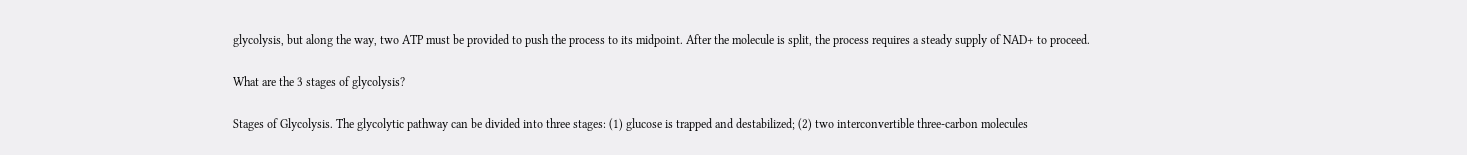glycolysis, but along the way, two ATP must be provided to push the process to its midpoint. After the molecule is split, the process requires a steady supply of NAD+ to proceed.

What are the 3 stages of glycolysis?

Stages of Glycolysis. The glycolytic pathway can be divided into three stages: (1) glucose is trapped and destabilized; (2) two interconvertible three-carbon molecules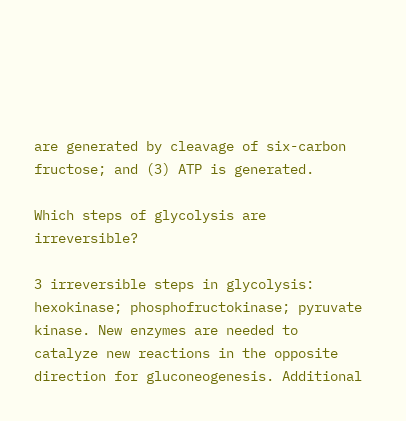are generated by cleavage of six-carbon fructose; and (3) ATP is generated.

Which steps of glycolysis are irreversible?

3 irreversible steps in glycolysis: hexokinase; phosphofructokinase; pyruvate kinase. New enzymes are needed to catalyze new reactions in the opposite direction for gluconeogenesis. Additional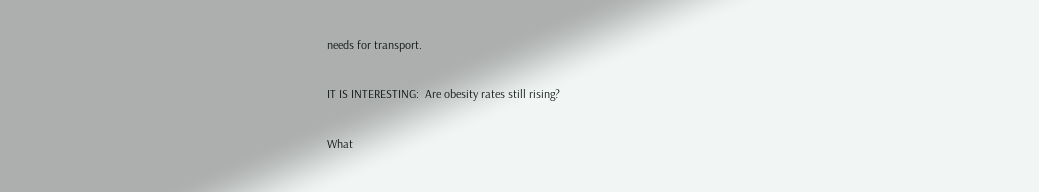needs for transport.

IT IS INTERESTING:  Are obesity rates still rising?

What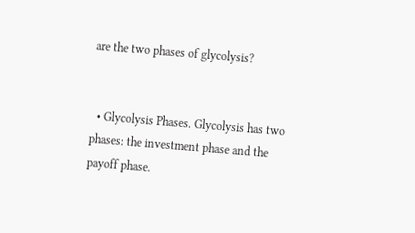are the two phases of glycolysis?


  • Glycolysis Phases. Glycolysis has two phases: the investment phase and the payoff phase.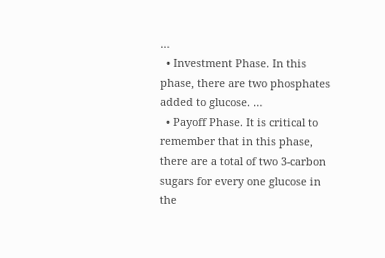…
  • Investment Phase. In this phase, there are two phosphates added to glucose. …
  • Payoff Phase. It is critical to remember that in this phase, there are a total of two 3-carbon sugars for every one glucose in the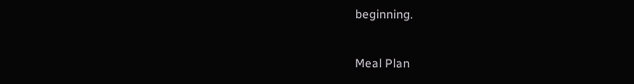beginning.


Meal Plan